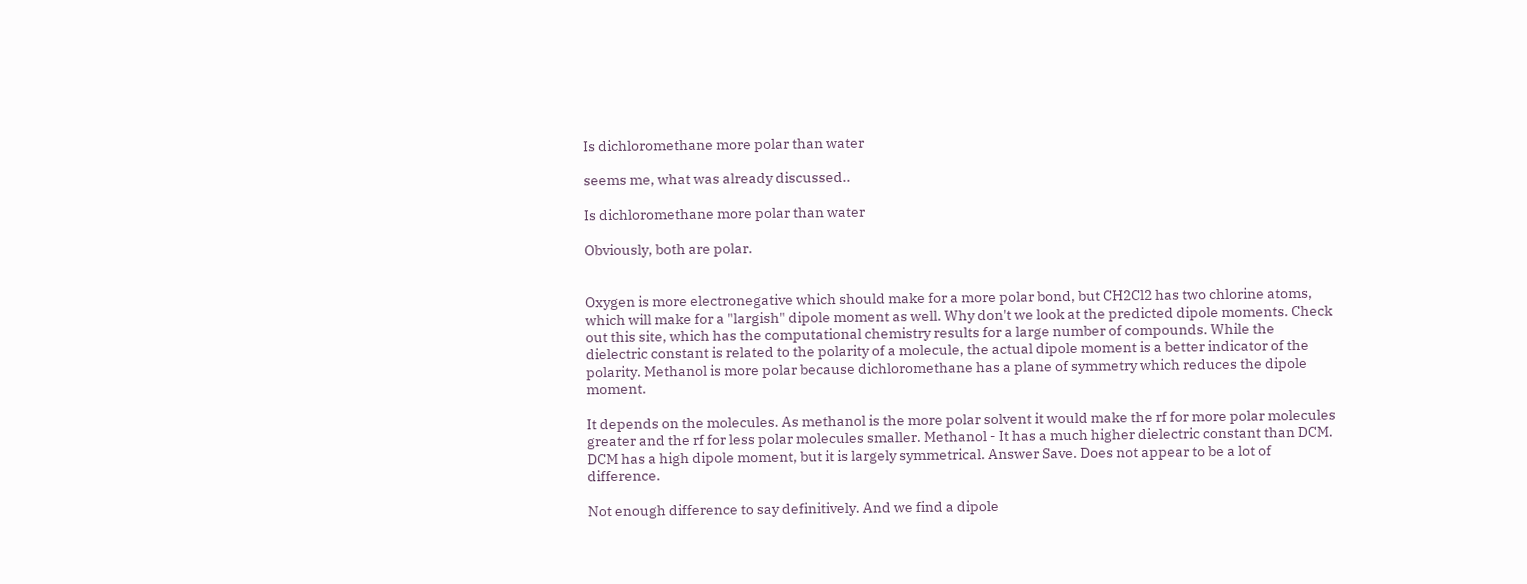Is dichloromethane more polar than water

seems me, what was already discussed..

Is dichloromethane more polar than water

Obviously, both are polar.


Oxygen is more electronegative which should make for a more polar bond, but CH2Cl2 has two chlorine atoms, which will make for a "largish" dipole moment as well. Why don't we look at the predicted dipole moments. Check out this site, which has the computational chemistry results for a large number of compounds. While the dielectric constant is related to the polarity of a molecule, the actual dipole moment is a better indicator of the polarity. Methanol is more polar because dichloromethane has a plane of symmetry which reduces the dipole moment.

It depends on the molecules. As methanol is the more polar solvent it would make the rf for more polar molecules greater and the rf for less polar molecules smaller. Methanol - It has a much higher dielectric constant than DCM. DCM has a high dipole moment, but it is largely symmetrical. Answer Save. Does not appear to be a lot of difference.

Not enough difference to say definitively. And we find a dipole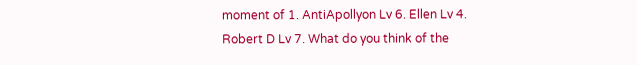moment of 1. AntiApollyon Lv 6. Ellen Lv 4. Robert D Lv 7. What do you think of the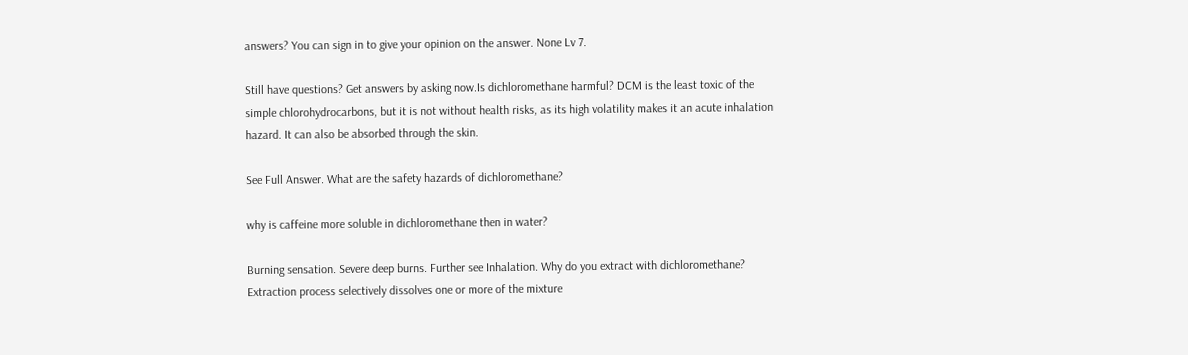answers? You can sign in to give your opinion on the answer. None Lv 7.

Still have questions? Get answers by asking now.Is dichloromethane harmful? DCM is the least toxic of the simple chlorohydrocarbons, but it is not without health risks, as its high volatility makes it an acute inhalation hazard. It can also be absorbed through the skin.

See Full Answer. What are the safety hazards of dichloromethane?

why is caffeine more soluble in dichloromethane then in water?

Burning sensation. Severe deep burns. Further see Inhalation. Why do you extract with dichloromethane? Extraction process selectively dissolves one or more of the mixture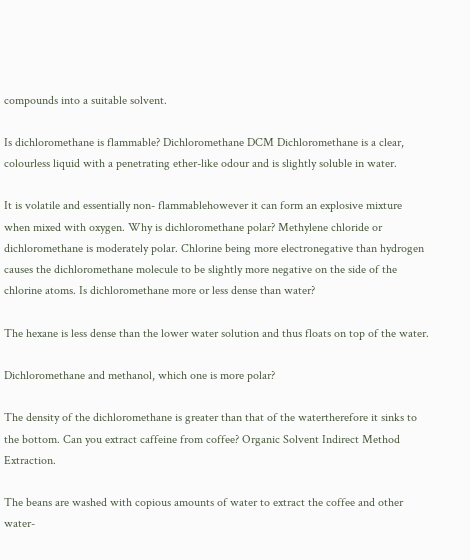compounds into a suitable solvent.

Is dichloromethane is flammable? Dichloromethane DCM Dichloromethane is a clear, colourless liquid with a penetrating ether-like odour and is slightly soluble in water.

It is volatile and essentially non- flammablehowever it can form an explosive mixture when mixed with oxygen. Why is dichloromethane polar? Methylene chloride or dichloromethane is moderately polar. Chlorine being more electronegative than hydrogen causes the dichloromethane molecule to be slightly more negative on the side of the chlorine atoms. Is dichloromethane more or less dense than water?

The hexane is less dense than the lower water solution and thus floats on top of the water.

Dichloromethane and methanol, which one is more polar?

The density of the dichloromethane is greater than that of the watertherefore it sinks to the bottom. Can you extract caffeine from coffee? Organic Solvent Indirect Method Extraction.

The beans are washed with copious amounts of water to extract the coffee and other water-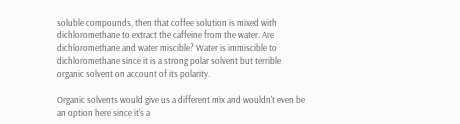soluble compounds, then that coffee solution is mixed with dichloromethane to extract the caffeine from the water. Are dichloromethane and water miscible? Water is immiscible to dichloromethane since it is a strong polar solvent but terrible organic solvent on account of its polarity.

Organic solvents would give us a different mix and wouldn't even be an option here since it's a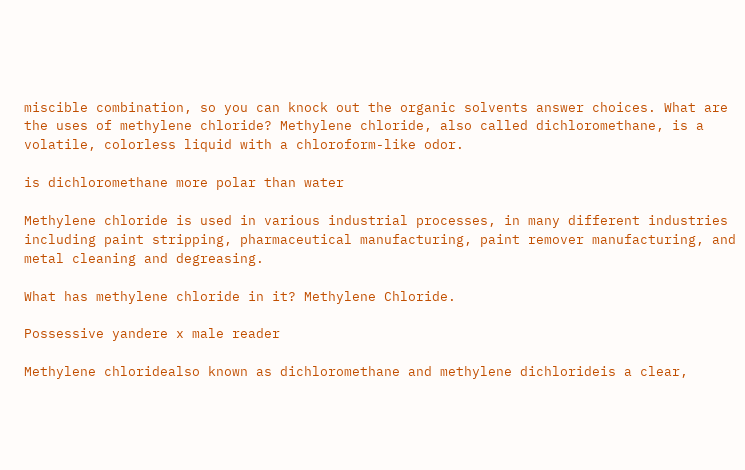miscible combination, so you can knock out the organic solvents answer choices. What are the uses of methylene chloride? Methylene chloride, also called dichloromethane, is a volatile, colorless liquid with a chloroform-like odor.

is dichloromethane more polar than water

Methylene chloride is used in various industrial processes, in many different industries including paint stripping, pharmaceutical manufacturing, paint remover manufacturing, and metal cleaning and degreasing.

What has methylene chloride in it? Methylene Chloride.

Possessive yandere x male reader

Methylene chloridealso known as dichloromethane and methylene dichlorideis a clear,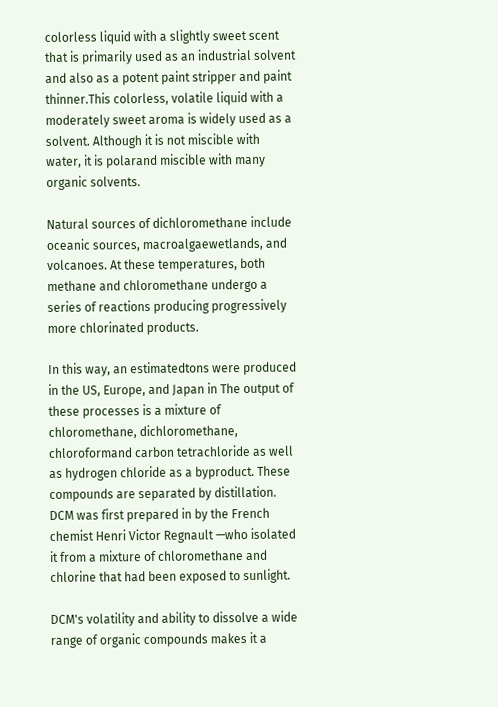colorless liquid with a slightly sweet scent that is primarily used as an industrial solvent and also as a potent paint stripper and paint thinner.This colorless, volatile liquid with a moderately sweet aroma is widely used as a solvent. Although it is not miscible with water, it is polarand miscible with many organic solvents.

Natural sources of dichloromethane include oceanic sources, macroalgaewetlands, and volcanoes. At these temperatures, both methane and chloromethane undergo a series of reactions producing progressively more chlorinated products.

In this way, an estimatedtons were produced in the US, Europe, and Japan in The output of these processes is a mixture of chloromethane, dichloromethane, chloroformand carbon tetrachloride as well as hydrogen chloride as a byproduct. These compounds are separated by distillation. DCM was first prepared in by the French chemist Henri Victor Regnault —who isolated it from a mixture of chloromethane and chlorine that had been exposed to sunlight.

DCM's volatility and ability to dissolve a wide range of organic compounds makes it a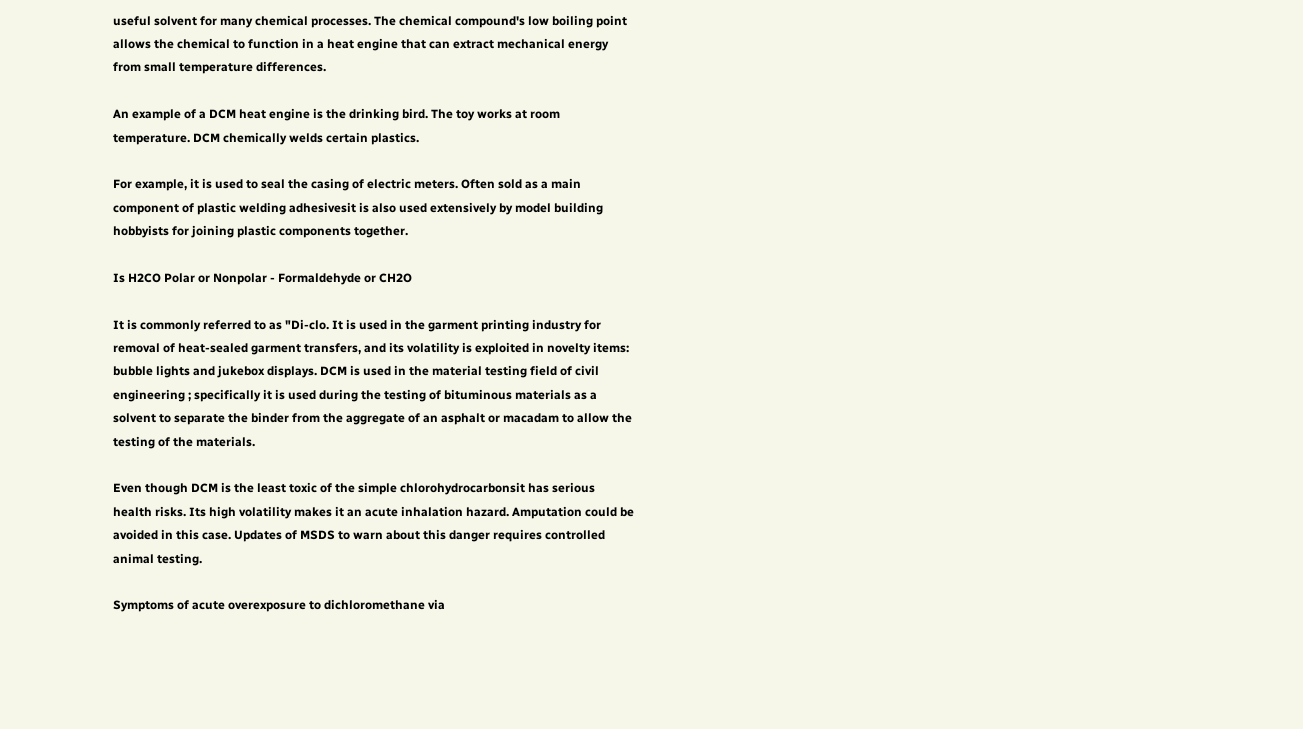useful solvent for many chemical processes. The chemical compound's low boiling point allows the chemical to function in a heat engine that can extract mechanical energy from small temperature differences.

An example of a DCM heat engine is the drinking bird. The toy works at room temperature. DCM chemically welds certain plastics.

For example, it is used to seal the casing of electric meters. Often sold as a main component of plastic welding adhesivesit is also used extensively by model building hobbyists for joining plastic components together.

Is H2CO Polar or Nonpolar - Formaldehyde or CH2O

It is commonly referred to as "Di-clo. It is used in the garment printing industry for removal of heat-sealed garment transfers, and its volatility is exploited in novelty items: bubble lights and jukebox displays. DCM is used in the material testing field of civil engineering ; specifically it is used during the testing of bituminous materials as a solvent to separate the binder from the aggregate of an asphalt or macadam to allow the testing of the materials.

Even though DCM is the least toxic of the simple chlorohydrocarbonsit has serious health risks. Its high volatility makes it an acute inhalation hazard. Amputation could be avoided in this case. Updates of MSDS to warn about this danger requires controlled animal testing.

Symptoms of acute overexposure to dichloromethane via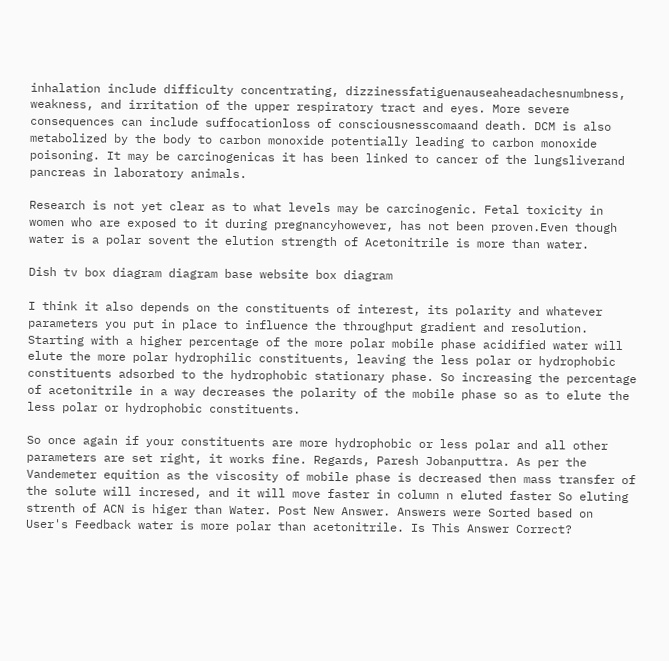inhalation include difficulty concentrating, dizzinessfatiguenauseaheadachesnumbness, weakness, and irritation of the upper respiratory tract and eyes. More severe consequences can include suffocationloss of consciousnesscomaand death. DCM is also metabolized by the body to carbon monoxide potentially leading to carbon monoxide poisoning. It may be carcinogenicas it has been linked to cancer of the lungsliverand pancreas in laboratory animals.

Research is not yet clear as to what levels may be carcinogenic. Fetal toxicity in women who are exposed to it during pregnancyhowever, has not been proven.Even though water is a polar sovent the elution strength of Acetonitrile is more than water.

Dish tv box diagram diagram base website box diagram

I think it also depends on the constituents of interest, its polarity and whatever parameters you put in place to influence the throughput gradient and resolution. Starting with a higher percentage of the more polar mobile phase acidified water will elute the more polar hydrophilic constituents, leaving the less polar or hydrophobic constituents adsorbed to the hydrophobic stationary phase. So increasing the percentage of acetonitrile in a way decreases the polarity of the mobile phase so as to elute the less polar or hydrophobic constituents.

So once again if your constituents are more hydrophobic or less polar and all other parameters are set right, it works fine. Regards, Paresh Jobanputtra. As per the Vandemeter equition as the viscosity of mobile phase is decreased then mass transfer of the solute will incresed, and it will move faster in column n eluted faster So eluting strenth of ACN is higer than Water. Post New Answer. Answers were Sorted based on User's Feedback water is more polar than acetonitrile. Is This Answer Correct?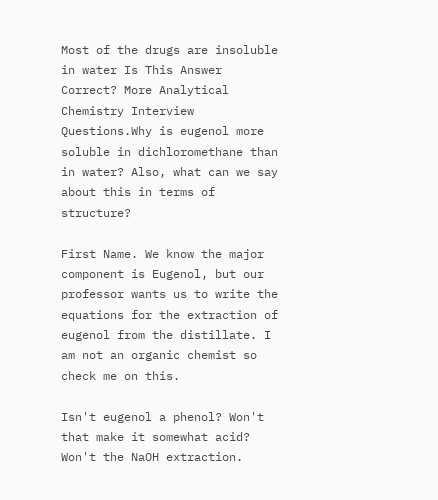Most of the drugs are insoluble in water Is This Answer Correct? More Analytical Chemistry Interview Questions.Why is eugenol more soluble in dichloromethane than in water? Also, what can we say about this in terms of structure?

First Name. We know the major component is Eugenol, but our professor wants us to write the equations for the extraction of eugenol from the distillate. I am not an organic chemist so check me on this.

Isn't eugenol a phenol? Won't that make it somewhat acid? Won't the NaOH extraction.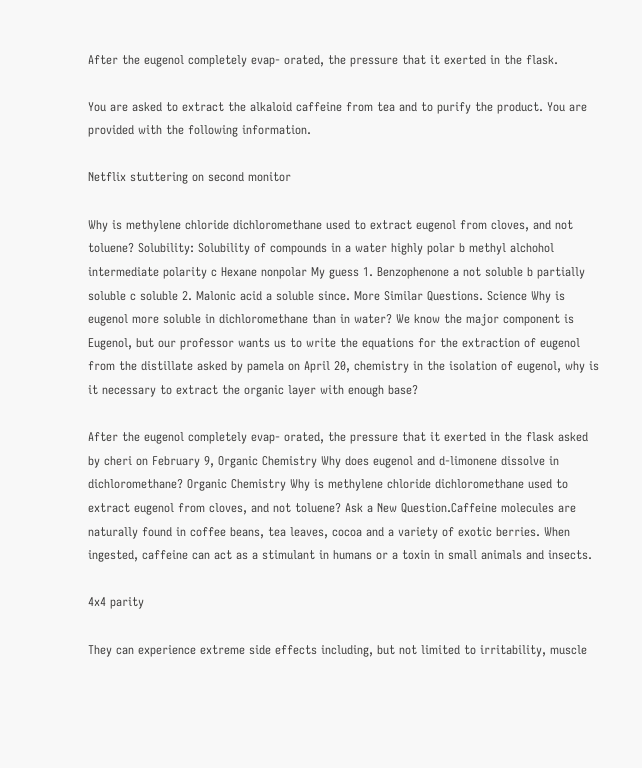After the eugenol completely evap- orated, the pressure that it exerted in the flask.

You are asked to extract the alkaloid caffeine from tea and to purify the product. You are provided with the following information.

Netflix stuttering on second monitor

Why is methylene chloride dichloromethane used to extract eugenol from cloves, and not toluene? Solubility: Solubility of compounds in a water highly polar b methyl alchohol intermediate polarity c Hexane nonpolar My guess 1. Benzophenone a not soluble b partially soluble c soluble 2. Malonic acid a soluble since. More Similar Questions. Science Why is eugenol more soluble in dichloromethane than in water? We know the major component is Eugenol, but our professor wants us to write the equations for the extraction of eugenol from the distillate asked by pamela on April 20, chemistry in the isolation of eugenol, why is it necessary to extract the organic layer with enough base?

After the eugenol completely evap- orated, the pressure that it exerted in the flask asked by cheri on February 9, Organic Chemistry Why does eugenol and d-limonene dissolve in dichloromethane? Organic Chemistry Why is methylene chloride dichloromethane used to extract eugenol from cloves, and not toluene? Ask a New Question.Caffeine molecules are naturally found in coffee beans, tea leaves, cocoa and a variety of exotic berries. When ingested, caffeine can act as a stimulant in humans or a toxin in small animals and insects.

4x4 parity

They can experience extreme side effects including, but not limited to irritability, muscle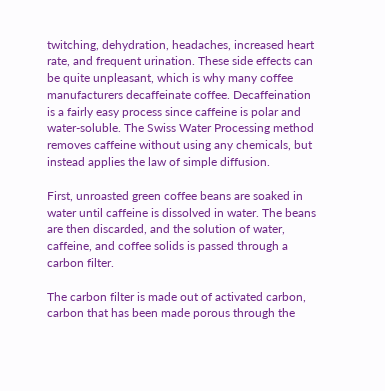twitching, dehydration, headaches, increased heart rate, and frequent urination. These side effects can be quite unpleasant, which is why many coffee manufacturers decaffeinate coffee. Decaffeination is a fairly easy process since caffeine is polar and water-soluble. The Swiss Water Processing method removes caffeine without using any chemicals, but instead applies the law of simple diffusion.

First, unroasted green coffee beans are soaked in water until caffeine is dissolved in water. The beans are then discarded, and the solution of water, caffeine, and coffee solids is passed through a carbon filter.

The carbon filter is made out of activated carbon, carbon that has been made porous through the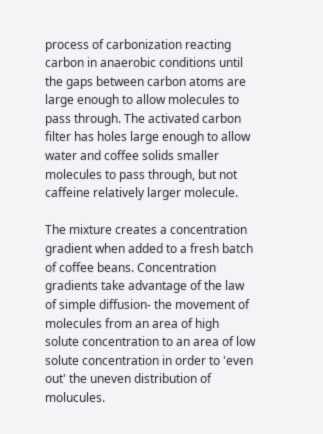process of carbonization reacting carbon in anaerobic conditions until the gaps between carbon atoms are large enough to allow molecules to pass through. The activated carbon filter has holes large enough to allow water and coffee solids smaller molecules to pass through, but not caffeine relatively larger molecule.

The mixture creates a concentration gradient when added to a fresh batch of coffee beans. Concentration gradients take advantage of the law of simple diffusion- the movement of molecules from an area of high solute concentration to an area of low solute concentration in order to 'even out' the uneven distribution of molucules.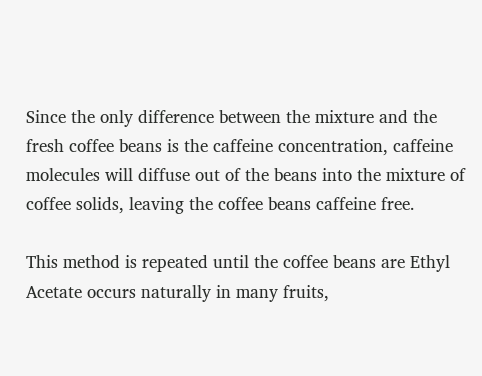Since the only difference between the mixture and the fresh coffee beans is the caffeine concentration, caffeine molecules will diffuse out of the beans into the mixture of coffee solids, leaving the coffee beans caffeine free.

This method is repeated until the coffee beans are Ethyl Acetate occurs naturally in many fruits,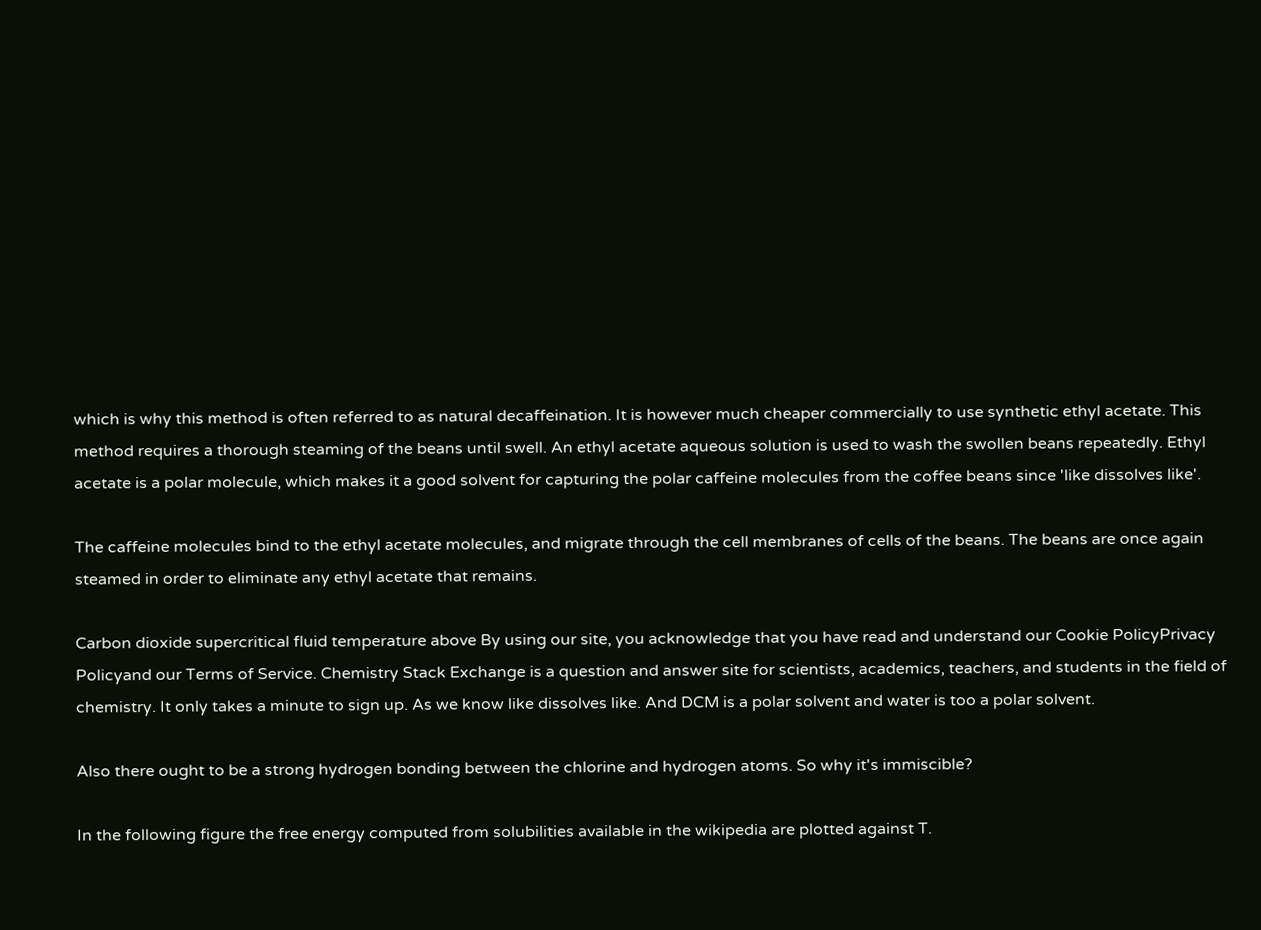which is why this method is often referred to as natural decaffeination. It is however much cheaper commercially to use synthetic ethyl acetate. This method requires a thorough steaming of the beans until swell. An ethyl acetate aqueous solution is used to wash the swollen beans repeatedly. Ethyl acetate is a polar molecule, which makes it a good solvent for capturing the polar caffeine molecules from the coffee beans since 'like dissolves like'.

The caffeine molecules bind to the ethyl acetate molecules, and migrate through the cell membranes of cells of the beans. The beans are once again steamed in order to eliminate any ethyl acetate that remains.

Carbon dioxide supercritical fluid temperature above By using our site, you acknowledge that you have read and understand our Cookie PolicyPrivacy Policyand our Terms of Service. Chemistry Stack Exchange is a question and answer site for scientists, academics, teachers, and students in the field of chemistry. It only takes a minute to sign up. As we know like dissolves like. And DCM is a polar solvent and water is too a polar solvent.

Also there ought to be a strong hydrogen bonding between the chlorine and hydrogen atoms. So why it's immiscible?

In the following figure the free energy computed from solubilities available in the wikipedia are plotted against T.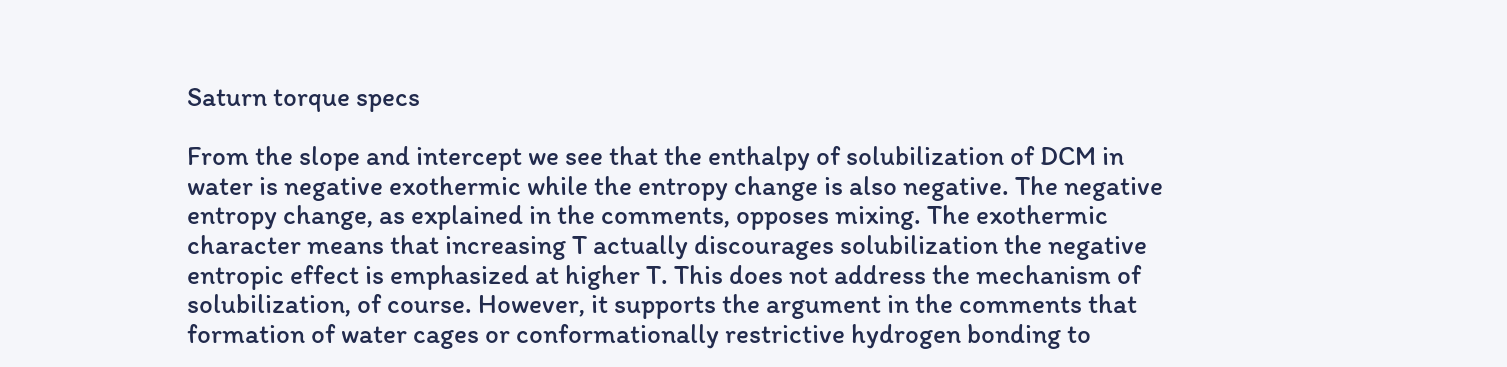Saturn torque specs

From the slope and intercept we see that the enthalpy of solubilization of DCM in water is negative exothermic while the entropy change is also negative. The negative entropy change, as explained in the comments, opposes mixing. The exothermic character means that increasing T actually discourages solubilization the negative entropic effect is emphasized at higher T. This does not address the mechanism of solubilization, of course. However, it supports the argument in the comments that formation of water cages or conformationally restrictive hydrogen bonding to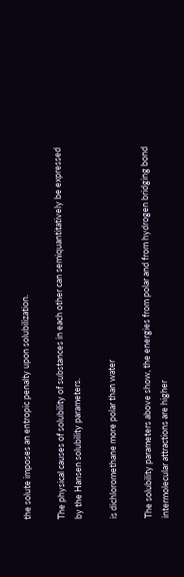the solute imposes an entropic penalty upon solubilization.

The physical causes of solubility of substances in each other can semiquantitatively be expressed by the Hansen solubility parameters.

is dichloromethane more polar than water

The solubility parameters above show, the energies from polar and from hydrogen bridging bond intermolecular attractions are higher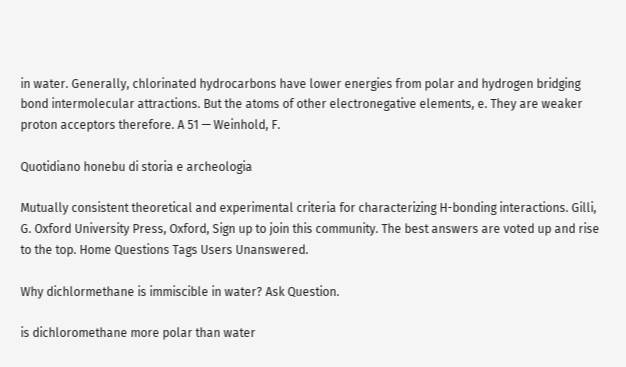in water. Generally, chlorinated hydrocarbons have lower energies from polar and hydrogen bridging bond intermolecular attractions. But the atoms of other electronegative elements, e. They are weaker proton acceptors therefore. A 51 — Weinhold, F.

Quotidiano honebu di storia e archeologia

Mutually consistent theoretical and experimental criteria for characterizing H-bonding interactions. Gilli, G. Oxford University Press, Oxford, Sign up to join this community. The best answers are voted up and rise to the top. Home Questions Tags Users Unanswered.

Why dichlormethane is immiscible in water? Ask Question.

is dichloromethane more polar than water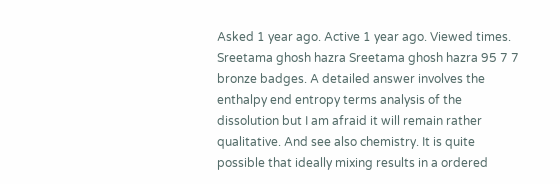Asked 1 year ago. Active 1 year ago. Viewed times. Sreetama ghosh hazra Sreetama ghosh hazra 95 7 7 bronze badges. A detailed answer involves the enthalpy end entropy terms analysis of the dissolution but I am afraid it will remain rather qualitative. And see also chemistry. It is quite possible that ideally mixing results in a ordered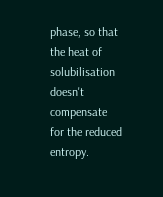phase, so that the heat of solubilisation doesn't compensate for the reduced entropy.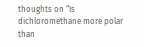thoughts on “Is dichloromethane more polar than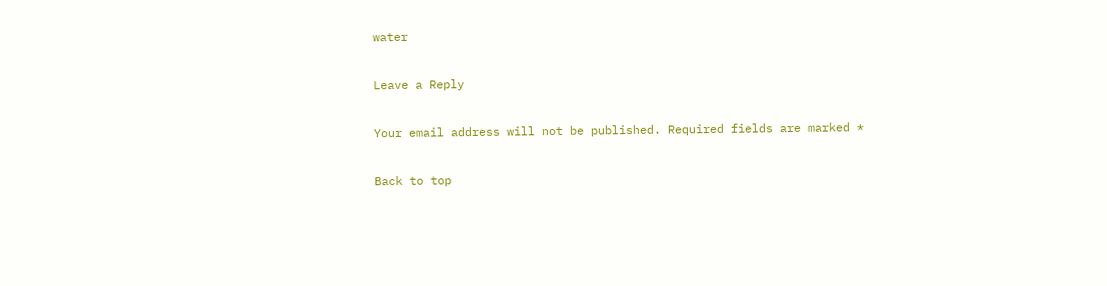water

Leave a Reply

Your email address will not be published. Required fields are marked *

Back to top